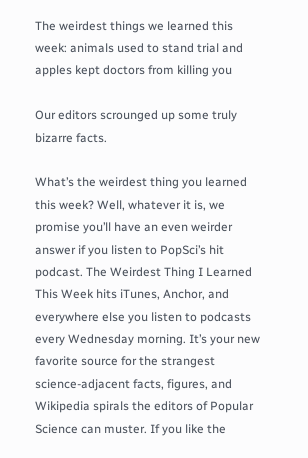The weirdest things we learned this week: animals used to stand trial and apples kept doctors from killing you

Our editors scrounged up some truly bizarre facts.

What’s the weirdest thing you learned this week? Well, whatever it is, we promise you’ll have an even weirder answer if you listen to PopSci’s hit podcast. The Weirdest Thing I Learned This Week hits iTunes, Anchor, and everywhere else you listen to podcasts every Wednesday morning. It’s your new favorite source for the strangest science-adjacent facts, figures, and Wikipedia spirals the editors of Popular Science can muster. If you like the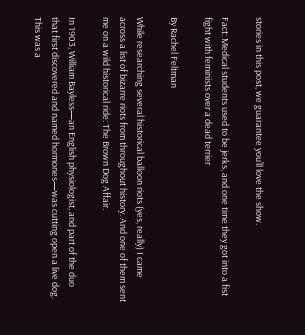stories in this post, we guarantee you’ll love the show.

Fact: Medical students used to be jerks, and one time they got into a fist fight with feminists over a dead terrier

By Rachel Feltman

While researching several historical balloon riots (yes, really) I came across a list of bizarre riots from throughout history. And one of them sent me on a wild historical ride: The Brown Dog Affair.

In 1903, William Bayless—an English physiologist, and part of the duo that first discovered and named hormones—was cutting open a live dog. This was a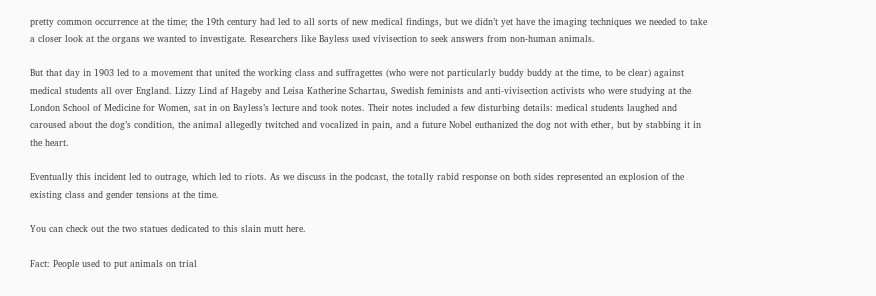pretty common occurrence at the time; the 19th century had led to all sorts of new medical findings, but we didn’t yet have the imaging techniques we needed to take a closer look at the organs we wanted to investigate. Researchers like Bayless used vivisection to seek answers from non-human animals.

But that day in 1903 led to a movement that united the working class and suffragettes (who were not particularly buddy buddy at the time, to be clear) against medical students all over England. Lizzy Lind af Hageby and Leisa Katherine Schartau, Swedish feminists and anti-vivisection activists who were studying at the London School of Medicine for Women, sat in on Bayless’s lecture and took notes. Their notes included a few disturbing details: medical students laughed and caroused about the dog’s condition, the animal allegedly twitched and vocalized in pain, and a future Nobel euthanized the dog not with ether, but by stabbing it in the heart.

Eventually this incident led to outrage, which led to riots. As we discuss in the podcast, the totally rabid response on both sides represented an explosion of the existing class and gender tensions at the time.

You can check out the two statues dedicated to this slain mutt here.

Fact: People used to put animals on trial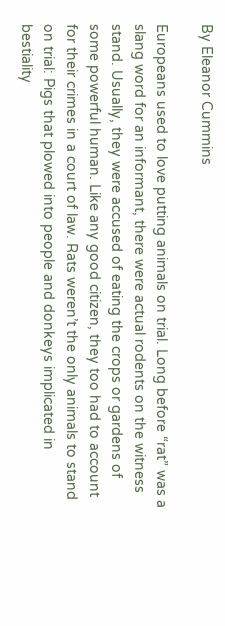By Eleanor Cummins

Europeans used to love putting animals on trial. Long before “rat” was a slang word for an informant, there were actual rodents on the witness stand. Usually, they were accused of eating the crops or gardens of some powerful human. Like any good citizen, they too had to account for their crimes in a court of law. Rats weren’t the only animals to stand on trial: Pigs that plowed into people and donkeys implicated in bestiality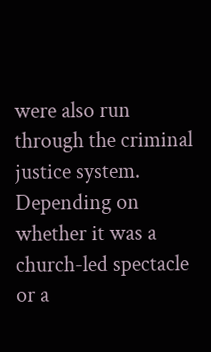were also run through the criminal justice system. Depending on whether it was a church-led spectacle or a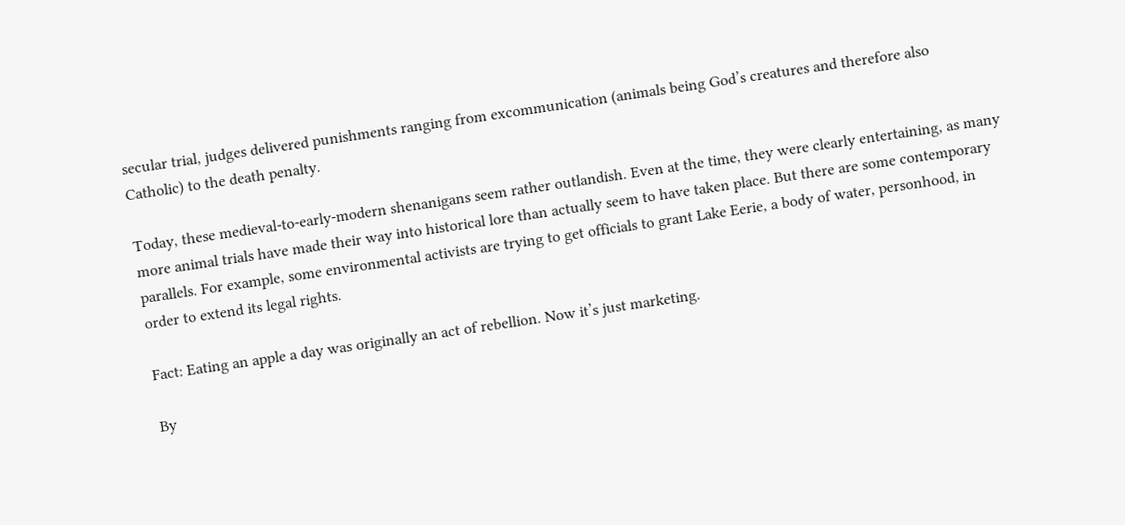secular trial, judges delivered punishments ranging from excommunication (animals being God’s creatures and therefore also Catholic) to the death penalty.

Today, these medieval-to-early-modern shenanigans seem rather outlandish. Even at the time, they were clearly entertaining, as many more animal trials have made their way into historical lore than actually seem to have taken place. But there are some contemporary parallels. For example, some environmental activists are trying to get officials to grant Lake Eerie, a body of water, personhood, in order to extend its legal rights.

Fact: Eating an apple a day was originally an act of rebellion. Now it’s just marketing.

By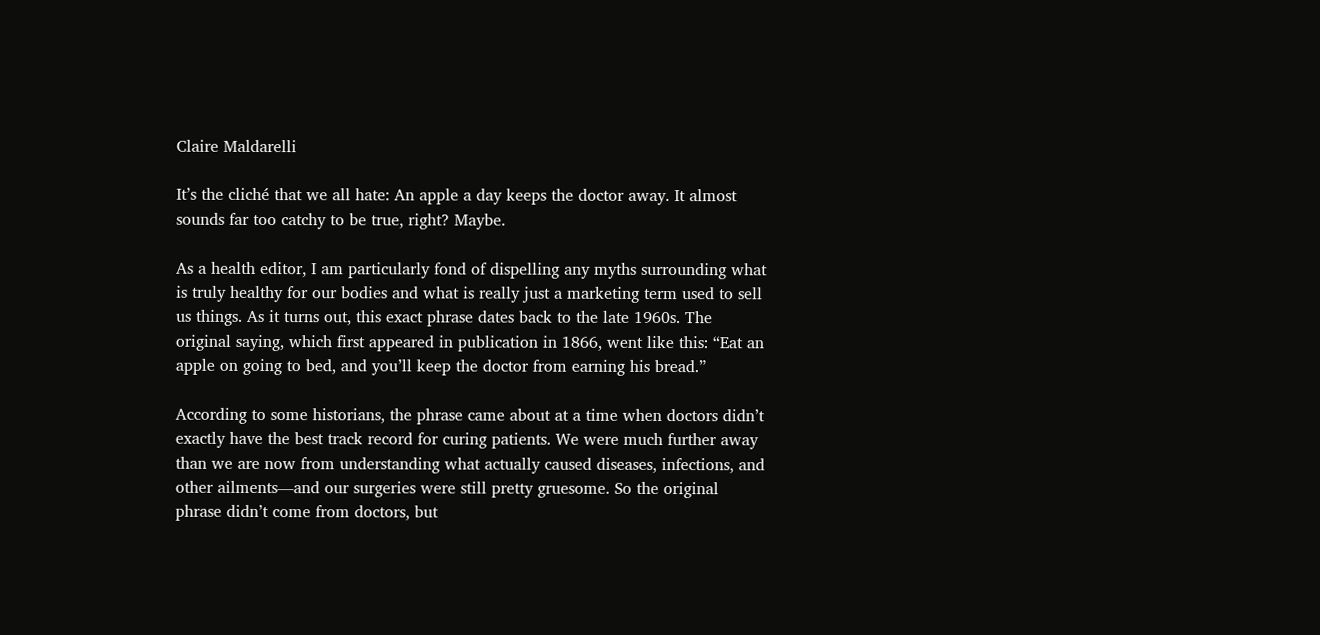Claire Maldarelli

It’s the cliché that we all hate: An apple a day keeps the doctor away. It almost sounds far too catchy to be true, right? Maybe.

As a health editor, I am particularly fond of dispelling any myths surrounding what is truly healthy for our bodies and what is really just a marketing term used to sell us things. As it turns out, this exact phrase dates back to the late 1960s. The original saying, which first appeared in publication in 1866, went like this: “Eat an apple on going to bed, and you’ll keep the doctor from earning his bread.”

According to some historians, the phrase came about at a time when doctors didn’t exactly have the best track record for curing patients. We were much further away than we are now from understanding what actually caused diseases, infections, and other ailments—and our surgeries were still pretty gruesome. So the original phrase didn’t come from doctors, but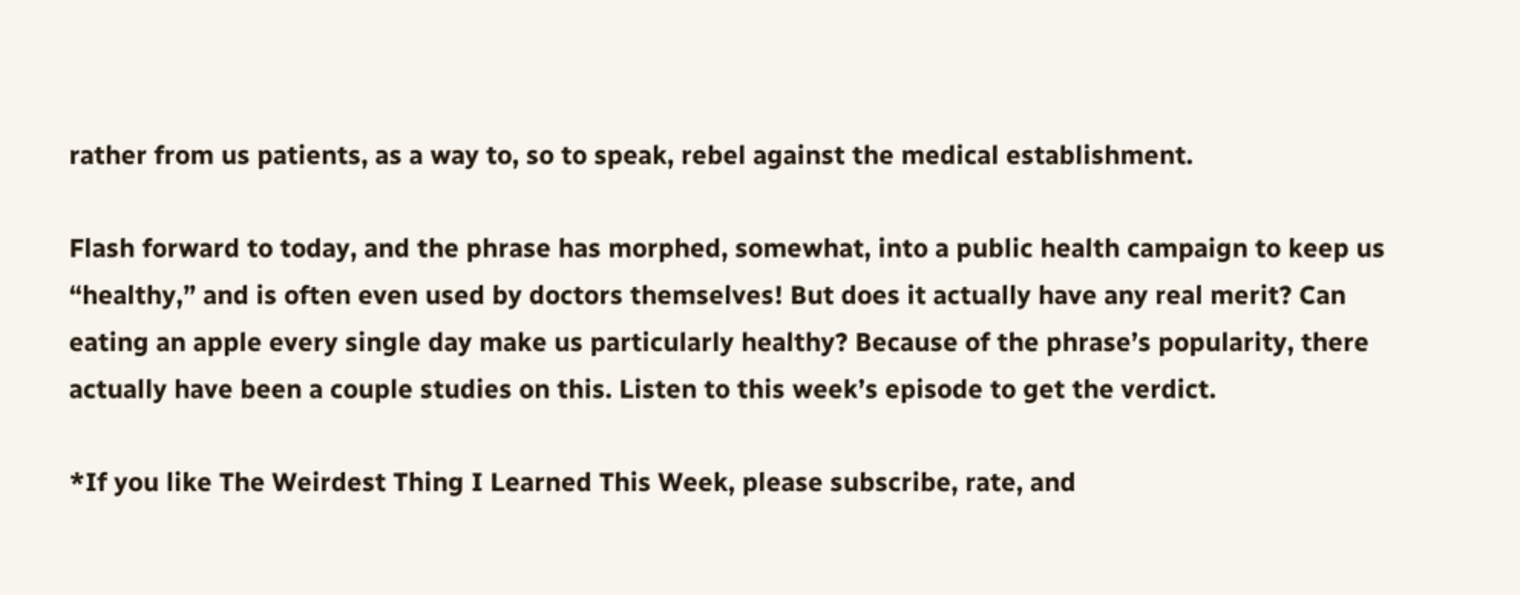rather from us patients, as a way to, so to speak, rebel against the medical establishment.

Flash forward to today, and the phrase has morphed, somewhat, into a public health campaign to keep us “healthy,” and is often even used by doctors themselves! But does it actually have any real merit? Can eating an apple every single day make us particularly healthy? Because of the phrase’s popularity, there actually have been a couple studies on this. Listen to this week’s episode to get the verdict.

*If you like The Weirdest Thing I Learned This Week, please subscribe, rate, and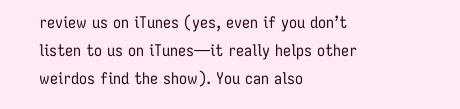review us on iTunes (yes, even if you don’t listen to us on iTunes—it really helps other weirdos find the show). You can also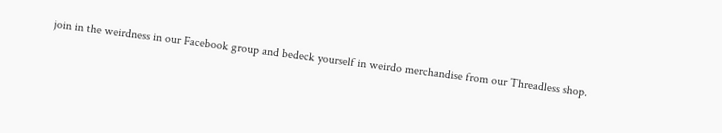join in the weirdness in our Facebook group and bedeck yourself in weirdo merchandise from our Threadless shop.